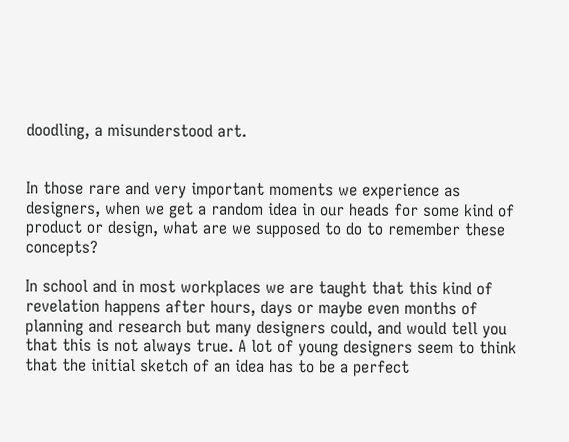doodling, a misunderstood art.


In those rare and very important moments we experience as designers, when we get a random idea in our heads for some kind of product or design, what are we supposed to do to remember these concepts?

In school and in most workplaces we are taught that this kind of revelation happens after hours, days or maybe even months of planning and research but many designers could, and would tell you that this is not always true. A lot of young designers seem to think that the initial sketch of an idea has to be a perfect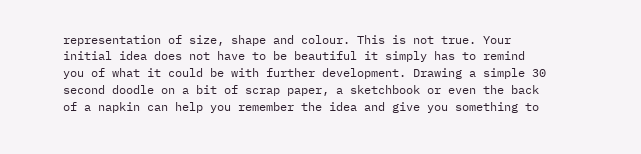representation of size, shape and colour. This is not true. Your initial idea does not have to be beautiful it simply has to remind you of what it could be with further development. Drawing a simple 30 second doodle on a bit of scrap paper, a sketchbook or even the back of a napkin can help you remember the idea and give you something to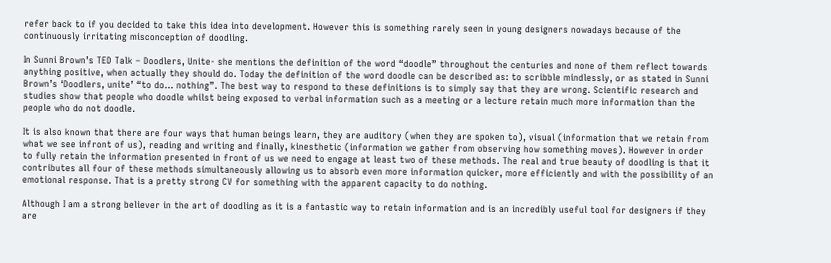refer back to if you decided to take this idea into development. However this is something rarely seen in young designers nowadays because of the continuously irritating misconception of doodling.

In Sunni Brown’s TED Talk – Doodlers, Unite- she mentions the definition of the word “doodle” throughout the centuries and none of them reflect towards anything positive, when actually they should do. Today the definition of the word doodle can be described as: to scribble mindlessly, or as stated in Sunni Brown’s ‘Doodlers, unite’ “to do… nothing”. The best way to respond to these definitions is to simply say that they are wrong. Scientific research and studies show that people who doodle whilst being exposed to verbal information such as a meeting or a lecture retain much more information than the people who do not doodle.

It is also known that there are four ways that human beings learn, they are auditory (when they are spoken to), visual (information that we retain from what we see infront of us), reading and writing and finally, kinesthetic (information we gather from observing how something moves). However in order to fully retain the information presented in front of us we need to engage at least two of these methods. The real and true beauty of doodling is that it contributes all four of these methods simultaneously allowing us to absorb even more information quicker, more efficiently and with the possibility of an emotional response. That is a pretty strong CV for something with the apparent capacity to do nothing.

Although I am a strong believer in the art of doodling as it is a fantastic way to retain information and is an incredibly useful tool for designers if they are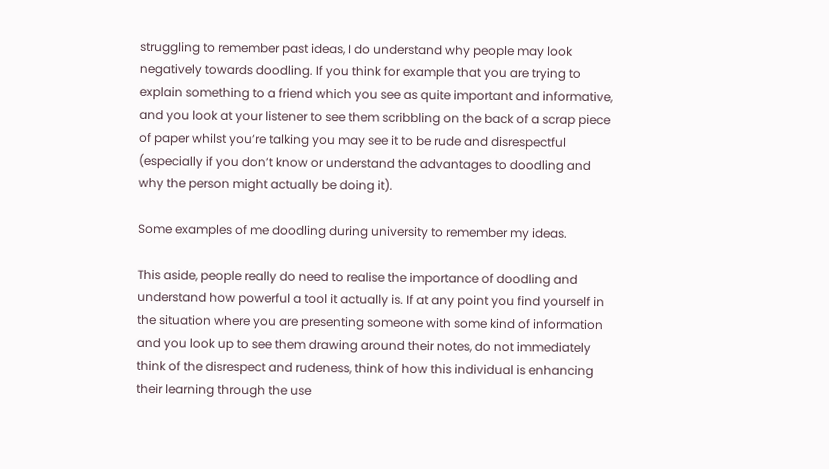struggling to remember past ideas, I do understand why people may look negatively towards doodling. If you think for example that you are trying to explain something to a friend which you see as quite important and informative, and you look at your listener to see them scribbling on the back of a scrap piece of paper whilst you’re talking you may see it to be rude and disrespectful (especially if you don’t know or understand the advantages to doodling and why the person might actually be doing it).

Some examples of me doodling during university to remember my ideas.

This aside, people really do need to realise the importance of doodling and understand how powerful a tool it actually is. If at any point you find yourself in the situation where you are presenting someone with some kind of information and you look up to see them drawing around their notes, do not immediately think of the disrespect and rudeness, think of how this individual is enhancing their learning through the use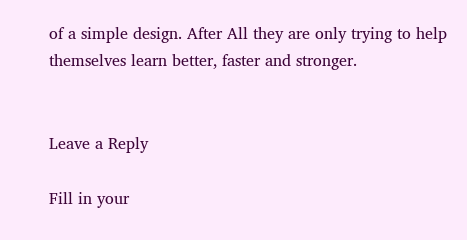of a simple design. After All they are only trying to help themselves learn better, faster and stronger.


Leave a Reply

Fill in your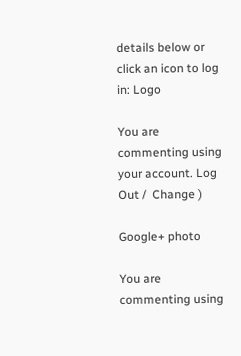details below or click an icon to log in: Logo

You are commenting using your account. Log Out /  Change )

Google+ photo

You are commenting using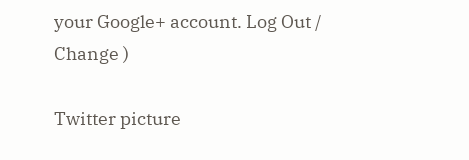your Google+ account. Log Out /  Change )

Twitter picture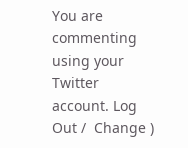You are commenting using your Twitter account. Log Out /  Change )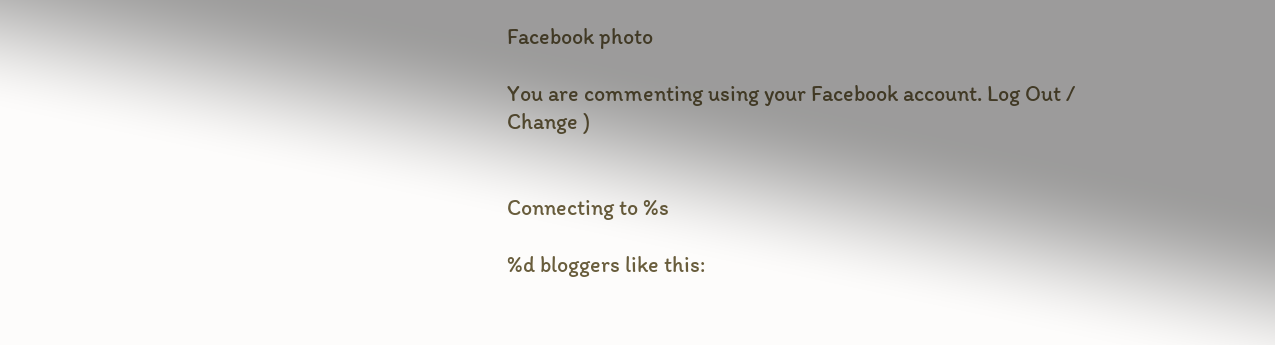Facebook photo

You are commenting using your Facebook account. Log Out /  Change )


Connecting to %s

%d bloggers like this: